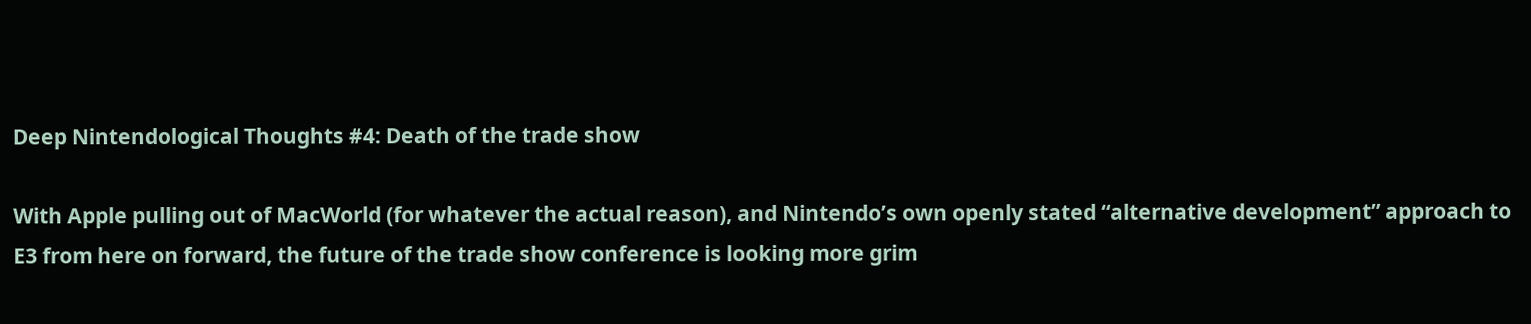Deep Nintendological Thoughts #4: Death of the trade show

With Apple pulling out of MacWorld (for whatever the actual reason), and Nintendo’s own openly stated “alternative development” approach to E3 from here on forward, the future of the trade show conference is looking more grim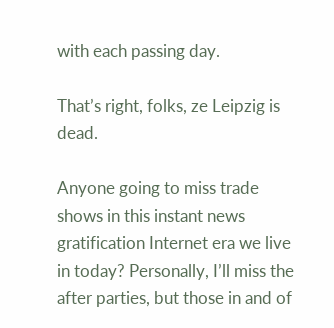with each passing day.

That’s right, folks, ze Leipzig is dead.

Anyone going to miss trade shows in this instant news gratification Internet era we live in today? Personally, I’ll miss the after parties, but those in and of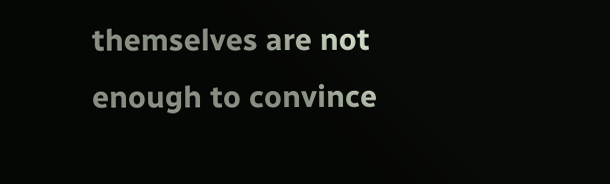themselves are not enough to convince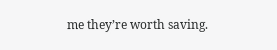me they’re worth saving.